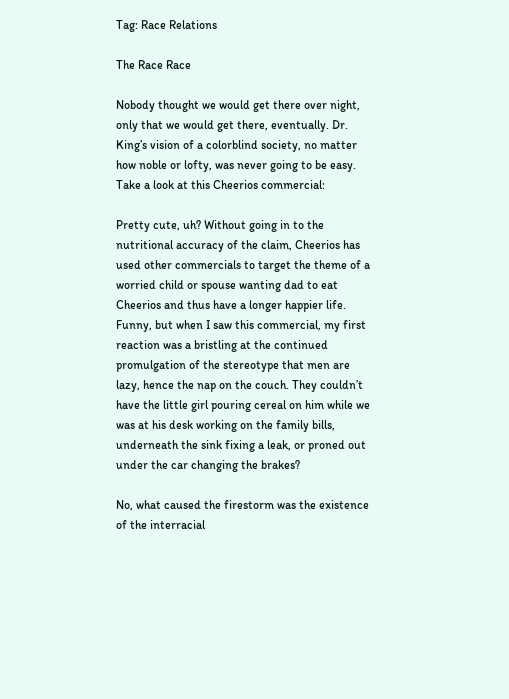Tag: Race Relations

The Race Race

Nobody thought we would get there over night, only that we would get there, eventually. Dr. King’s vision of a colorblind society, no matter how noble or lofty, was never going to be easy.
Take a look at this Cheerios commercial:

Pretty cute, uh? Without going in to the nutritional accuracy of the claim, Cheerios has used other commercials to target the theme of a worried child or spouse wanting dad to eat Cheerios and thus have a longer happier life. Funny, but when I saw this commercial, my first reaction was a bristling at the continued promulgation of the stereotype that men are lazy, hence the nap on the couch. They couldn’t have the little girl pouring cereal on him while we was at his desk working on the family bills, underneath the sink fixing a leak, or proned out under the car changing the brakes?

No, what caused the firestorm was the existence of the interracial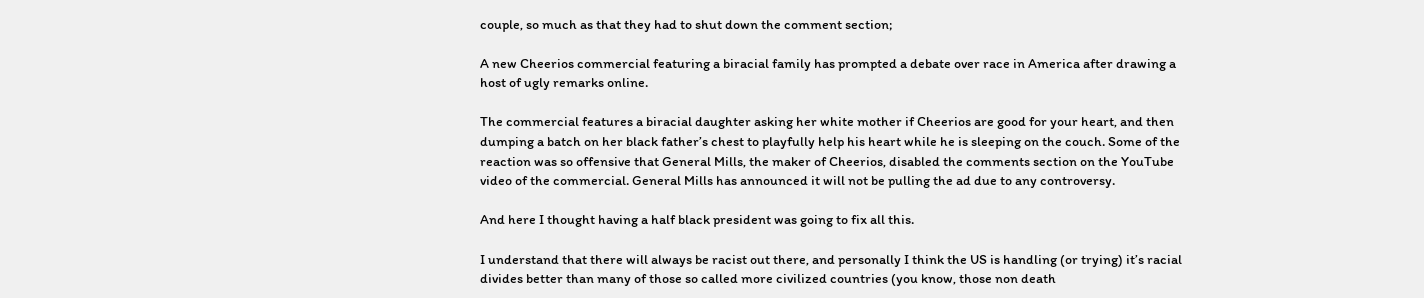couple, so much as that they had to shut down the comment section;

A new Cheerios commercial featuring a biracial family has prompted a debate over race in America after drawing a host of ugly remarks online.

The commercial features a biracial daughter asking her white mother if Cheerios are good for your heart, and then dumping a batch on her black father’s chest to playfully help his heart while he is sleeping on the couch. Some of the reaction was so offensive that General Mills, the maker of Cheerios, disabled the comments section on the YouTube video of the commercial. General Mills has announced it will not be pulling the ad due to any controversy.

And here I thought having a half black president was going to fix all this.

I understand that there will always be racist out there, and personally I think the US is handling (or trying) it’s racial divides better than many of those so called more civilized countries (you know, those non death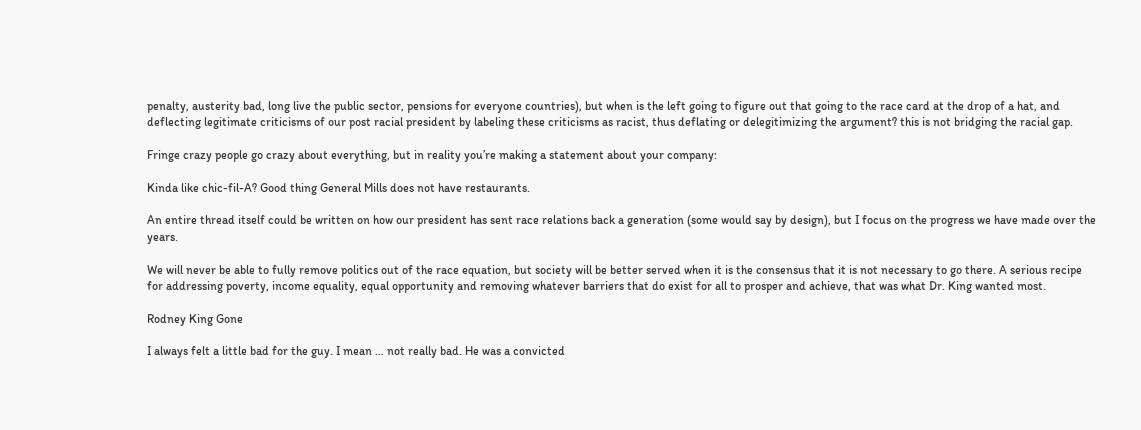penalty, austerity bad, long live the public sector, pensions for everyone countries), but when is the left going to figure out that going to the race card at the drop of a hat, and deflecting legitimate criticisms of our post racial president by labeling these criticisms as racist, thus deflating or delegitimizing the argument? this is not bridging the racial gap.

Fringe crazy people go crazy about everything, but in reality you’re making a statement about your company:

Kinda like chic-fil-A? Good thing General Mills does not have restaurants.

An entire thread itself could be written on how our president has sent race relations back a generation (some would say by design), but I focus on the progress we have made over the years.

We will never be able to fully remove politics out of the race equation, but society will be better served when it is the consensus that it is not necessary to go there. A serious recipe for addressing poverty, income equality, equal opportunity and removing whatever barriers that do exist for all to prosper and achieve, that was what Dr. King wanted most.

Rodney King Gone

I always felt a little bad for the guy. I mean … not really bad. He was a convicted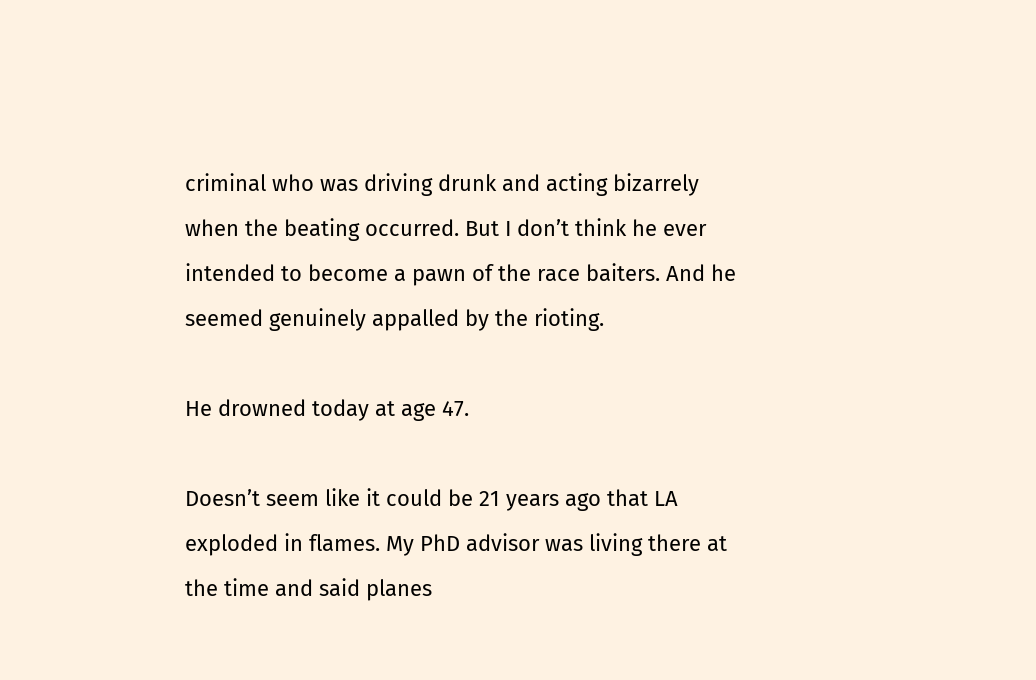criminal who was driving drunk and acting bizarrely when the beating occurred. But I don’t think he ever intended to become a pawn of the race baiters. And he seemed genuinely appalled by the rioting.

He drowned today at age 47.

Doesn’t seem like it could be 21 years ago that LA exploded in flames. My PhD advisor was living there at the time and said planes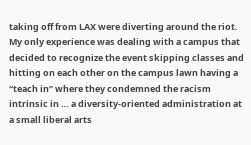taking off from LAX were diverting around the riot. My only experience was dealing with a campus that decided to recognize the event skipping classes and hitting on each other on the campus lawn having a “teach in” where they condemned the racism intrinsic in … a diversity-oriented administration at a small liberal arts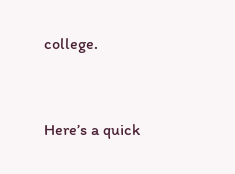college.


Here’s a quick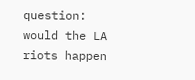question: would the LA riots happen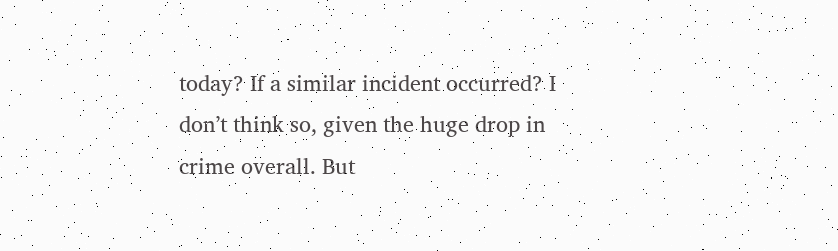today? If a similar incident occurred? I don’t think so, given the huge drop in crime overall. But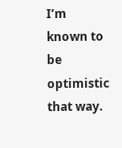I’m known to be optimistic that way.